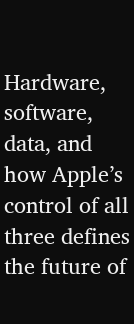Hardware, software, data, and how Apple’s control of all three defines the future of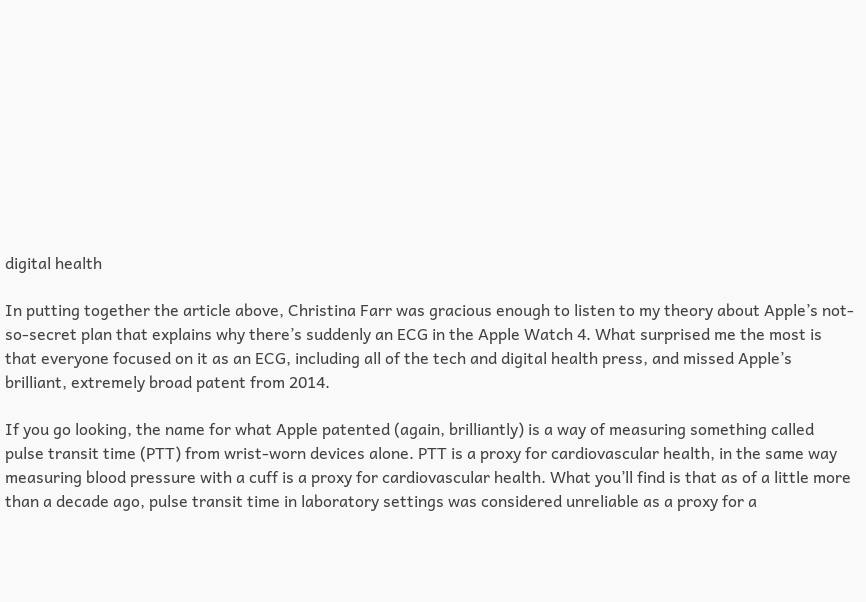digital health

In putting together the article above, Christina Farr was gracious enough to listen to my theory about Apple’s not-so-secret plan that explains why there’s suddenly an ECG in the Apple Watch 4. What surprised me the most is that everyone focused on it as an ECG, including all of the tech and digital health press, and missed Apple’s brilliant, extremely broad patent from 2014.

If you go looking, the name for what Apple patented (again, brilliantly) is a way of measuring something called pulse transit time (PTT) from wrist-worn devices alone. PTT is a proxy for cardiovascular health, in the same way measuring blood pressure with a cuff is a proxy for cardiovascular health. What you’ll find is that as of a little more than a decade ago, pulse transit time in laboratory settings was considered unreliable as a proxy for a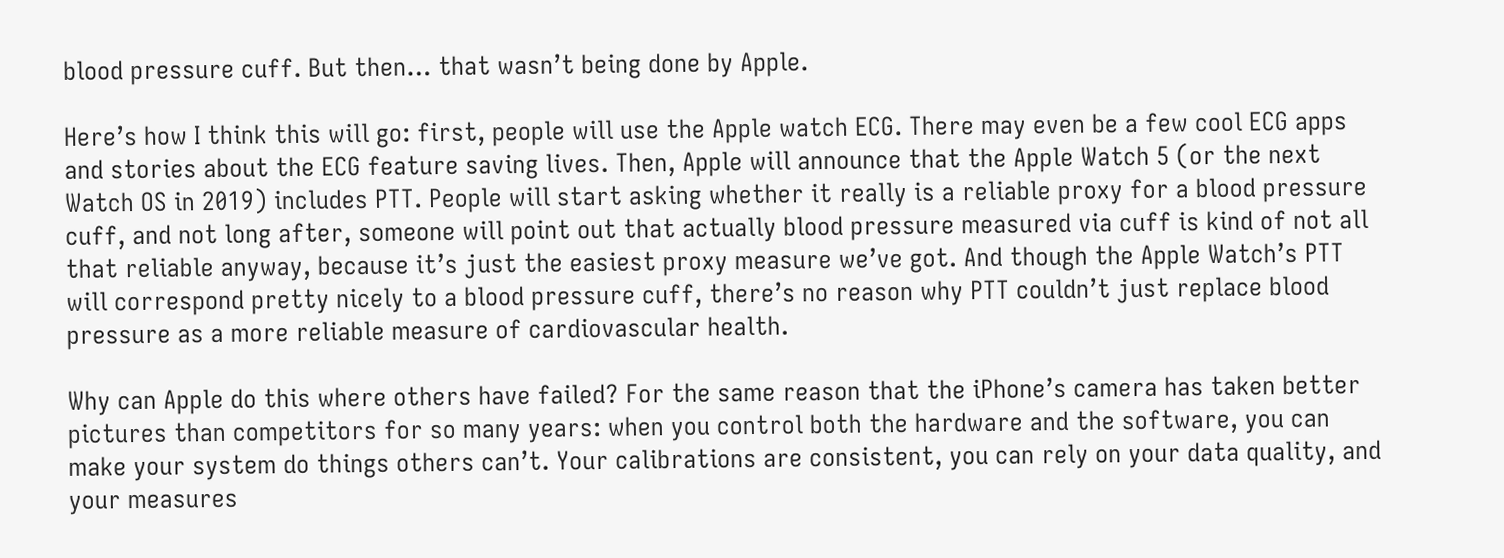blood pressure cuff. But then… that wasn’t being done by Apple.

Here’s how I think this will go: first, people will use the Apple watch ECG. There may even be a few cool ECG apps and stories about the ECG feature saving lives. Then, Apple will announce that the Apple Watch 5 (or the next Watch OS in 2019) includes PTT. People will start asking whether it really is a reliable proxy for a blood pressure cuff, and not long after, someone will point out that actually blood pressure measured via cuff is kind of not all that reliable anyway, because it’s just the easiest proxy measure we’ve got. And though the Apple Watch’s PTT will correspond pretty nicely to a blood pressure cuff, there’s no reason why PTT couldn’t just replace blood pressure as a more reliable measure of cardiovascular health.

Why can Apple do this where others have failed? For the same reason that the iPhone’s camera has taken better pictures than competitors for so many years: when you control both the hardware and the software, you can make your system do things others can’t. Your calibrations are consistent, you can rely on your data quality, and your measures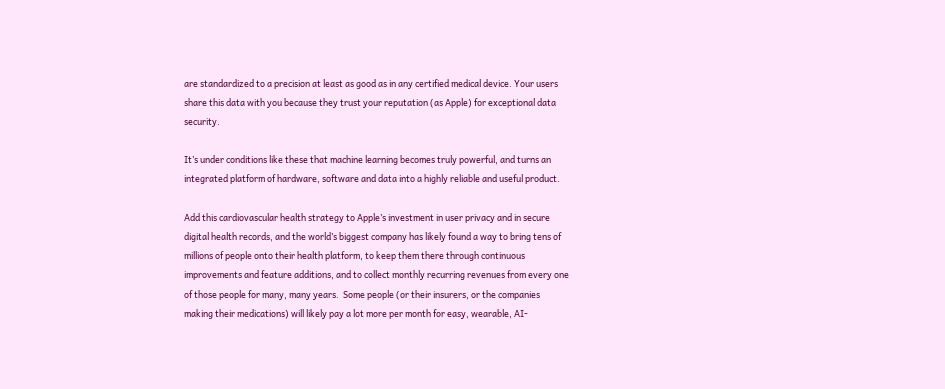are standardized to a precision at least as good as in any certified medical device. Your users share this data with you because they trust your reputation (as Apple) for exceptional data security.

It’s under conditions like these that machine learning becomes truly powerful, and turns an integrated platform of hardware, software and data into a highly reliable and useful product.

Add this cardiovascular health strategy to Apple’s investment in user privacy and in secure digital health records, and the world’s biggest company has likely found a way to bring tens of millions of people onto their health platform, to keep them there through continuous improvements and feature additions, and to collect monthly recurring revenues from every one of those people for many, many years.  Some people (or their insurers, or the companies making their medications) will likely pay a lot more per month for easy, wearable, AI-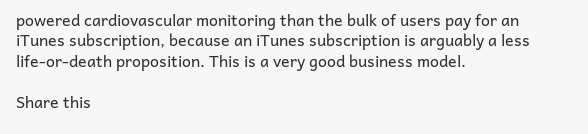powered cardiovascular monitoring than the bulk of users pay for an iTunes subscription, because an iTunes subscription is arguably a less life-or-death proposition. This is a very good business model.

Share this